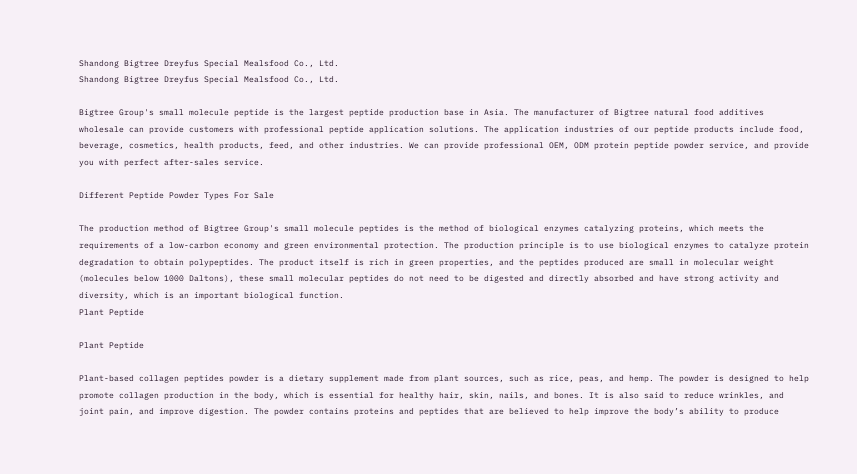Shandong Bigtree Dreyfus Special Mealsfood Co., Ltd.
Shandong Bigtree Dreyfus Special Mealsfood Co., Ltd.

Bigtree Group's small molecule peptide is the largest peptide production base in Asia. The manufacturer of Bigtree natural food additives wholesale can provide customers with professional peptide application solutions. The application industries of our peptide products include food, beverage, cosmetics, health products, feed, and other industries. We can provide professional OEM, ODM protein peptide powder service, and provide you with perfect after-sales service.

Different Peptide Powder Types For Sale

The production method of Bigtree Group's small molecule peptides is the method of biological enzymes catalyzing proteins, which meets the requirements of a low-carbon economy and green environmental protection. The production principle is to use biological enzymes to catalyze protein degradation to obtain polypeptides. The product itself is rich in green properties, and the peptides produced are small in molecular weight (molecules below 1000 Daltons), these small molecular peptides do not need to be digested and directly absorbed and have strong activity and diversity, which is an important biological function.
Plant Peptide

Plant Peptide

Plant-based collagen peptides powder is a dietary supplement made from plant sources, such as rice, peas, and hemp. The powder is designed to help promote collagen production in the body, which is essential for healthy hair, skin, nails, and bones. It is also said to reduce wrinkles, and joint pain, and improve digestion. The powder contains proteins and peptides that are believed to help improve the body’s ability to produce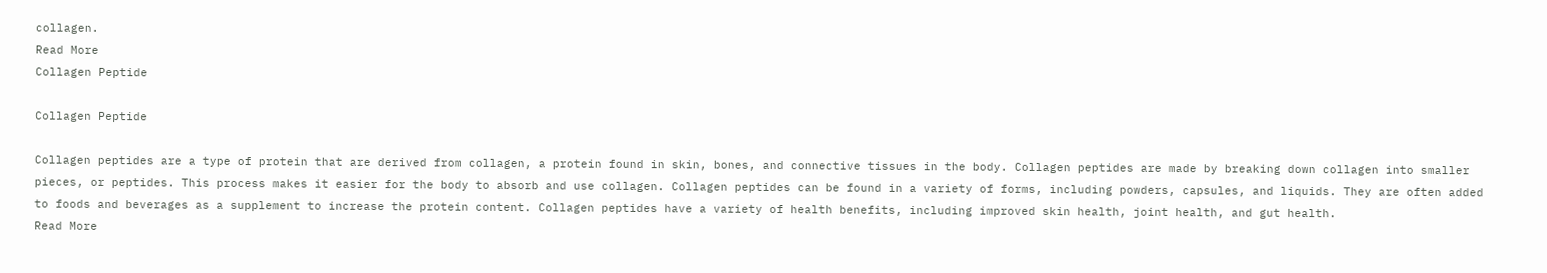collagen.
Read More
Collagen Peptide

Collagen Peptide

Collagen peptides are a type of protein that are derived from collagen, a protein found in skin, bones, and connective tissues in the body. Collagen peptides are made by breaking down collagen into smaller pieces, or peptides. This process makes it easier for the body to absorb and use collagen. Collagen peptides can be found in a variety of forms, including powders, capsules, and liquids. They are often added to foods and beverages as a supplement to increase the protein content. Collagen peptides have a variety of health benefits, including improved skin health, joint health, and gut health.
Read More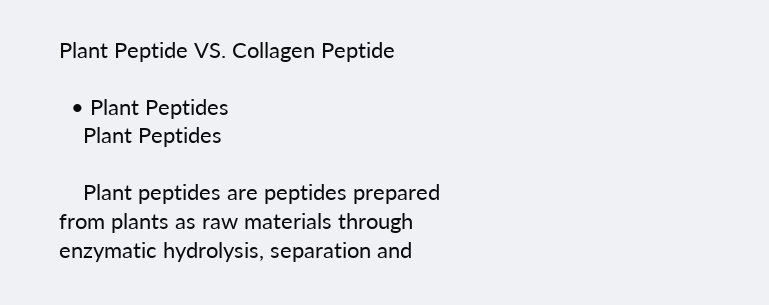Plant Peptide VS. Collagen Peptide

  • Plant Peptides
    Plant Peptides

    Plant peptides are peptides prepared from plants as raw materials through enzymatic hydrolysis, separation and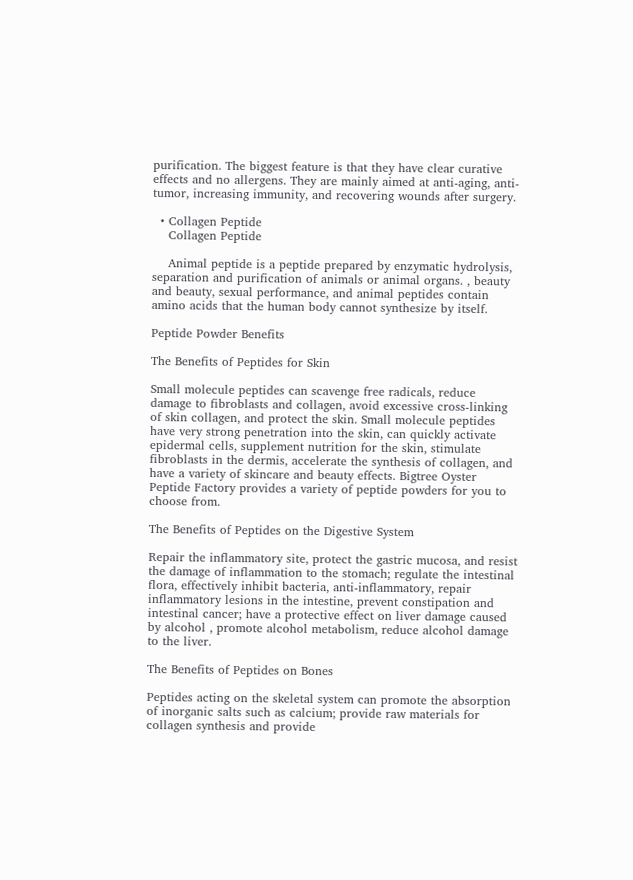purification. The biggest feature is that they have clear curative effects and no allergens. They are mainly aimed at anti-aging, anti-tumor, increasing immunity, and recovering wounds after surgery.

  • Collagen Peptide
    Collagen Peptide

    Animal peptide is a peptide prepared by enzymatic hydrolysis, separation and purification of animals or animal organs. , beauty and beauty, sexual performance, and animal peptides contain amino acids that the human body cannot synthesize by itself.

Peptide Powder Benefits

The Benefits of Peptides for Skin

Small molecule peptides can scavenge free radicals, reduce damage to fibroblasts and collagen, avoid excessive cross-linking of skin collagen, and protect the skin. Small molecule peptides have very strong penetration into the skin, can quickly activate epidermal cells, supplement nutrition for the skin, stimulate fibroblasts in the dermis, accelerate the synthesis of collagen, and have a variety of skincare and beauty effects. Bigtree Oyster Peptide Factory provides a variety of peptide powders for you to choose from.

The Benefits of Peptides on the Digestive System

Repair the inflammatory site, protect the gastric mucosa, and resist the damage of inflammation to the stomach; regulate the intestinal flora, effectively inhibit bacteria, anti-inflammatory, repair inflammatory lesions in the intestine, prevent constipation and intestinal cancer; have a protective effect on liver damage caused by alcohol , promote alcohol metabolism, reduce alcohol damage to the liver.

The Benefits of Peptides on Bones

Peptides acting on the skeletal system can promote the absorption of inorganic salts such as calcium; provide raw materials for collagen synthesis and provide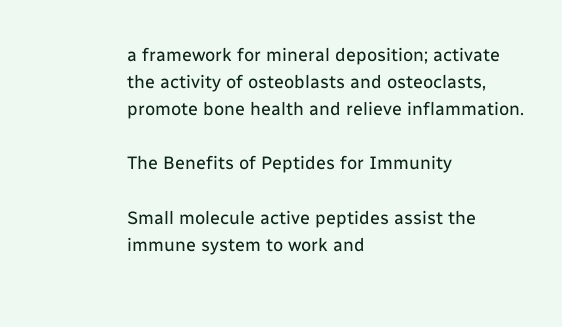a framework for mineral deposition; activate the activity of osteoblasts and osteoclasts, promote bone health and relieve inflammation.

The Benefits of Peptides for Immunity

Small molecule active peptides assist the immune system to work and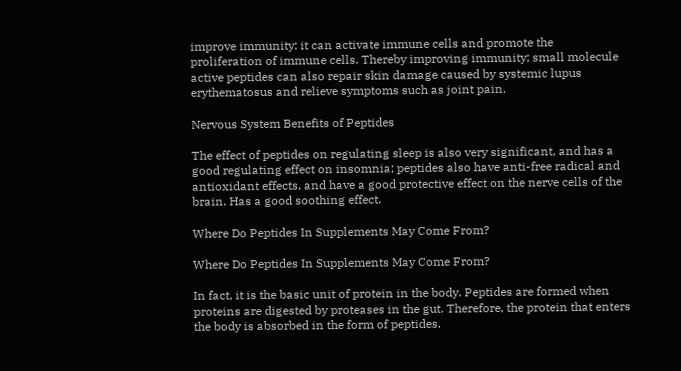improve immunity: it can activate immune cells and promote the proliferation of immune cells. Thereby improving immunity; small molecule active peptides can also repair skin damage caused by systemic lupus erythematosus and relieve symptoms such as joint pain.

Nervous System Benefits of Peptides

The effect of peptides on regulating sleep is also very significant, and has a good regulating effect on insomnia; peptides also have anti-free radical and antioxidant effects, and have a good protective effect on the nerve cells of the brain. Has a good soothing effect.

Where Do Peptides In Supplements May Come From?

Where Do Peptides In Supplements May Come From?

In fact, it is the basic unit of protein in the body. Peptides are formed when proteins are digested by proteases in the gut. Therefore, the protein that enters the body is absorbed in the form of peptides.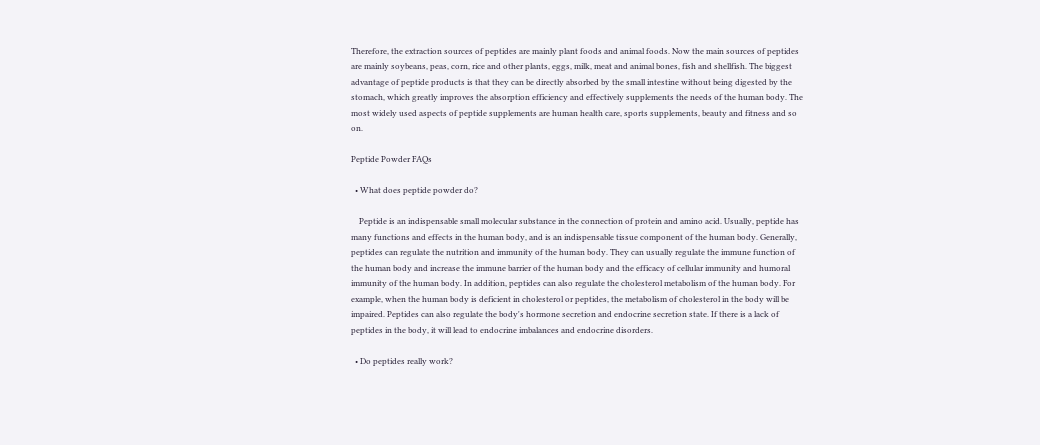Therefore, the extraction sources of peptides are mainly plant foods and animal foods. Now the main sources of peptides are mainly soybeans, peas, corn, rice and other plants, eggs, milk, meat and animal bones, fish and shellfish. The biggest advantage of peptide products is that they can be directly absorbed by the small intestine without being digested by the stomach, which greatly improves the absorption efficiency and effectively supplements the needs of the human body. The most widely used aspects of peptide supplements are human health care, sports supplements, beauty and fitness and so on.

Peptide Powder FAQs

  • What does peptide powder do?

    Peptide is an indispensable small molecular substance in the connection of protein and amino acid. Usually, peptide has many functions and effects in the human body, and is an indispensable tissue component of the human body. Generally, peptides can regulate the nutrition and immunity of the human body. They can usually regulate the immune function of the human body and increase the immune barrier of the human body and the efficacy of cellular immunity and humoral immunity of the human body. In addition, peptides can also regulate the cholesterol metabolism of the human body. For example, when the human body is deficient in cholesterol or peptides, the metabolism of cholesterol in the body will be impaired. Peptides can also regulate the body's hormone secretion and endocrine secretion state. If there is a lack of peptides in the body, it will lead to endocrine imbalances and endocrine disorders.

  • Do peptides really work?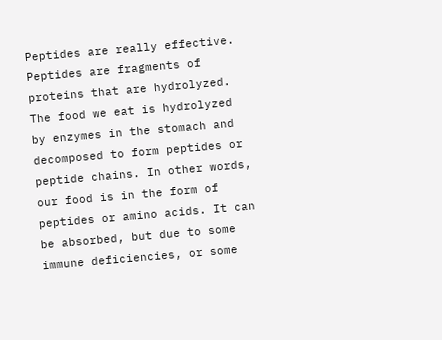Peptides are really effective. Peptides are fragments of proteins that are hydrolyzed. The food we eat is hydrolyzed by enzymes in the stomach and decomposed to form peptides or peptide chains. In other words, our food is in the form of peptides or amino acids. It can be absorbed, but due to some immune deficiencies, or some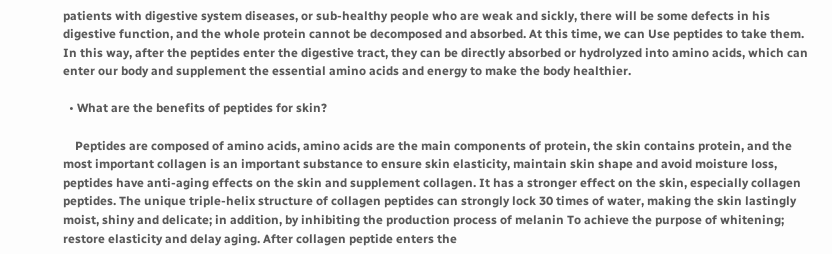patients with digestive system diseases, or sub-healthy people who are weak and sickly, there will be some defects in his digestive function, and the whole protein cannot be decomposed and absorbed. At this time, we can Use peptides to take them. In this way, after the peptides enter the digestive tract, they can be directly absorbed or hydrolyzed into amino acids, which can enter our body and supplement the essential amino acids and energy to make the body healthier.

  • What are the benefits of peptides for skin?

    Peptides are composed of amino acids, amino acids are the main components of protein, the skin contains protein, and the most important collagen is an important substance to ensure skin elasticity, maintain skin shape and avoid moisture loss, peptides have anti-aging effects on the skin and supplement collagen. It has a stronger effect on the skin, especially collagen peptides. The unique triple-helix structure of collagen peptides can strongly lock 30 times of water, making the skin lastingly moist, shiny and delicate; in addition, by inhibiting the production process of melanin To achieve the purpose of whitening; restore elasticity and delay aging. After collagen peptide enters the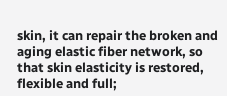skin, it can repair the broken and aging elastic fiber network, so that skin elasticity is restored, flexible and full;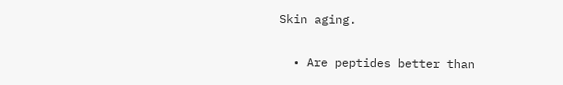Skin aging.

  • Are peptides better than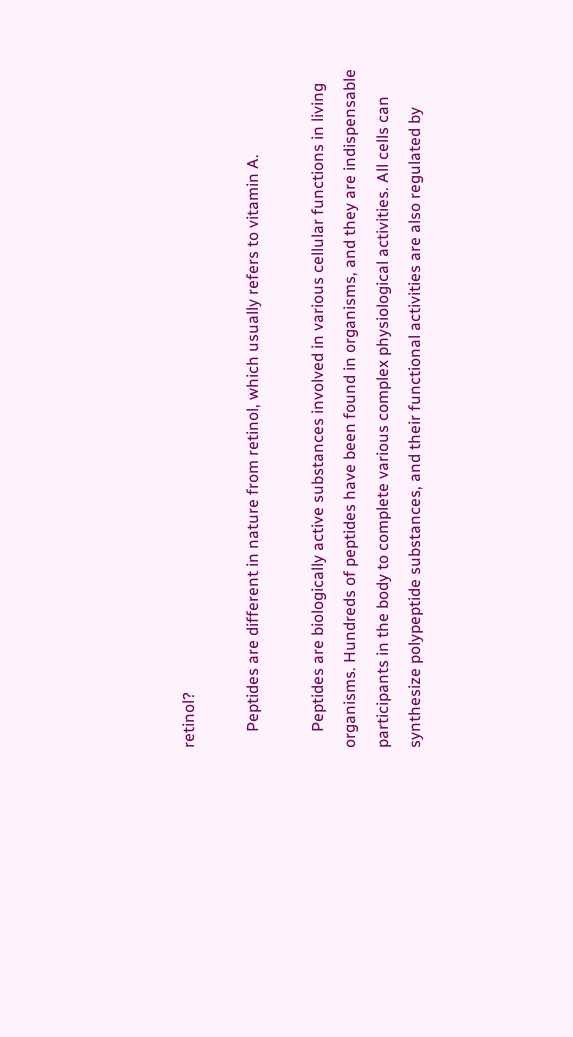retinol?

    Peptides are different in nature from retinol, which usually refers to vitamin A.

    Peptides are biologically active substances involved in various cellular functions in living organisms. Hundreds of peptides have been found in organisms, and they are indispensable participants in the body to complete various complex physiological activities. All cells can synthesize polypeptide substances, and their functional activities are also regulated by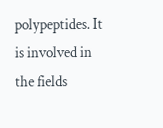polypeptides. It is involved in the fields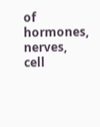of hormones, nerves, cell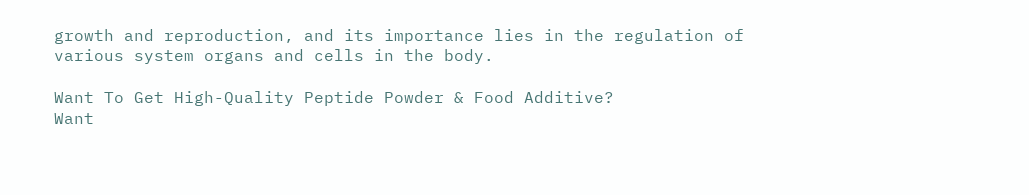growth and reproduction, and its importance lies in the regulation of various system organs and cells in the body.

Want To Get High-Quality Peptide Powder & Food Additive?
Want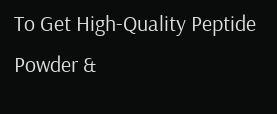To Get High-Quality Peptide Powder &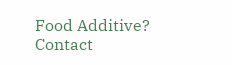Food Additive?
Contact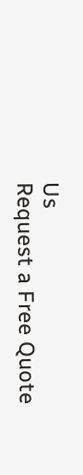Us
Request a Free Quote